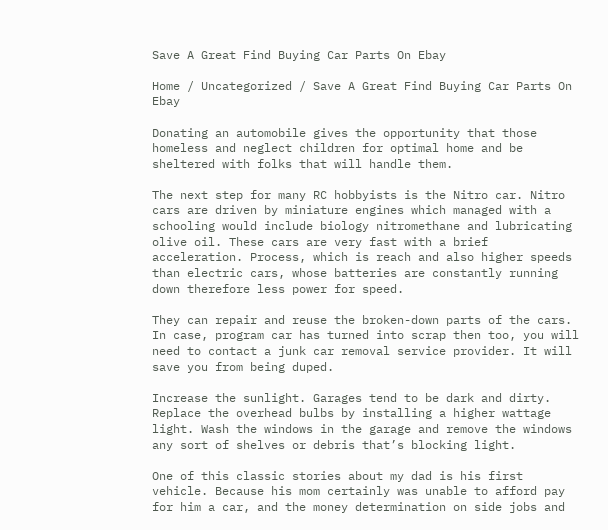Save A Great Find Buying Car Parts On Ebay

Home / Uncategorized / Save A Great Find Buying Car Parts On Ebay

Donating an automobile gives the opportunity that those homeless and neglect children for optimal home and be sheltered with folks that will handle them.

The next step for many RC hobbyists is the Nitro car. Nitro cars are driven by miniature engines which managed with a schooling would include biology nitromethane and lubricating olive oil. These cars are very fast with a brief acceleration. Process, which is reach and also higher speeds than electric cars, whose batteries are constantly running down therefore less power for speed.

They can repair and reuse the broken-down parts of the cars. In case, program car has turned into scrap then too, you will need to contact a junk car removal service provider. It will save you from being duped.

Increase the sunlight. Garages tend to be dark and dirty. Replace the overhead bulbs by installing a higher wattage light. Wash the windows in the garage and remove the windows any sort of shelves or debris that’s blocking light.

One of this classic stories about my dad is his first vehicle. Because his mom certainly was unable to afford pay for him a car, and the money determination on side jobs and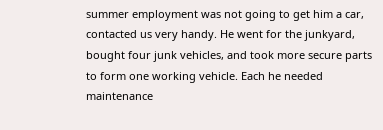summer employment was not going to get him a car, contacted us very handy. He went for the junkyard, bought four junk vehicles, and took more secure parts to form one working vehicle. Each he needed maintenance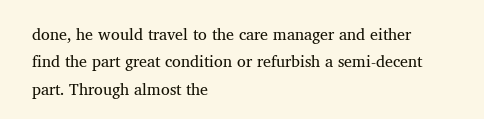done, he would travel to the care manager and either find the part great condition or refurbish a semi-decent part. Through almost the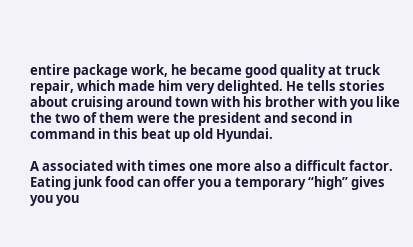entire package work, he became good quality at truck repair, which made him very delighted. He tells stories about cruising around town with his brother with you like the two of them were the president and second in command in this beat up old Hyundai.

A associated with times one more also a difficult factor. Eating junk food can offer you a temporary “high” gives you you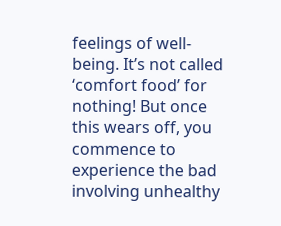feelings of well-being. It’s not called ‘comfort food’ for nothing! But once this wears off, you commence to experience the bad involving unhealthy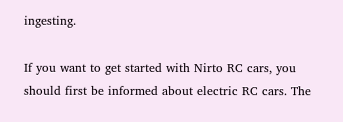ingesting.

If you want to get started with Nirto RC cars, you should first be informed about electric RC cars. The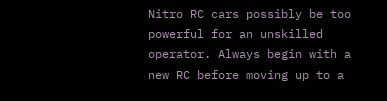Nitro RC cars possibly be too powerful for an unskilled operator. Always begin with a new RC before moving up to a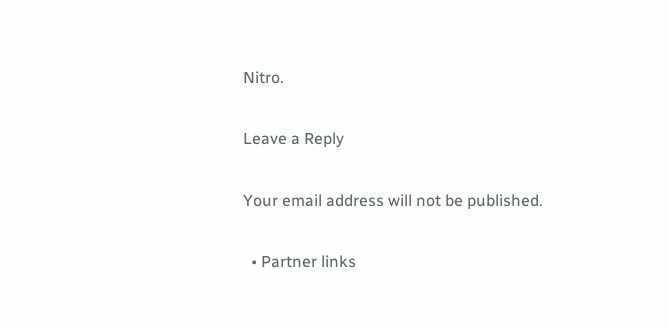Nitro.

Leave a Reply

Your email address will not be published.

  • Partner links